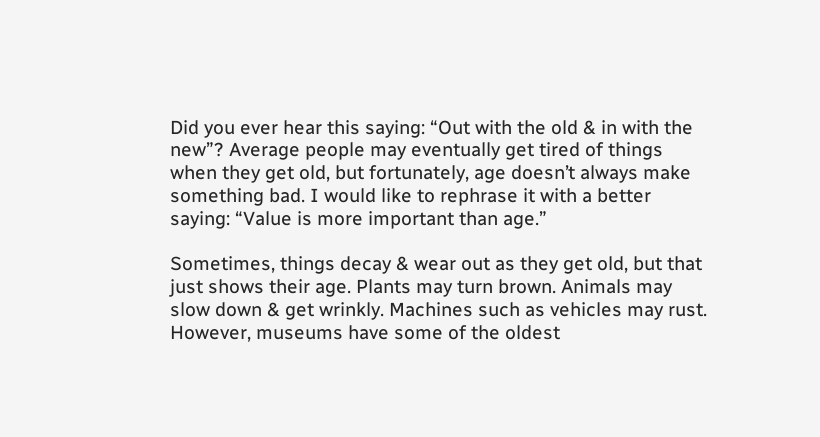Did you ever hear this saying: “Out with the old & in with the new”? Average people may eventually get tired of things when they get old, but fortunately, age doesn’t always make something bad. I would like to rephrase it with a better saying: “Value is more important than age.”

Sometimes, things decay & wear out as they get old, but that just shows their age. Plants may turn brown. Animals may slow down & get wrinkly. Machines such as vehicles may rust. However, museums have some of the oldest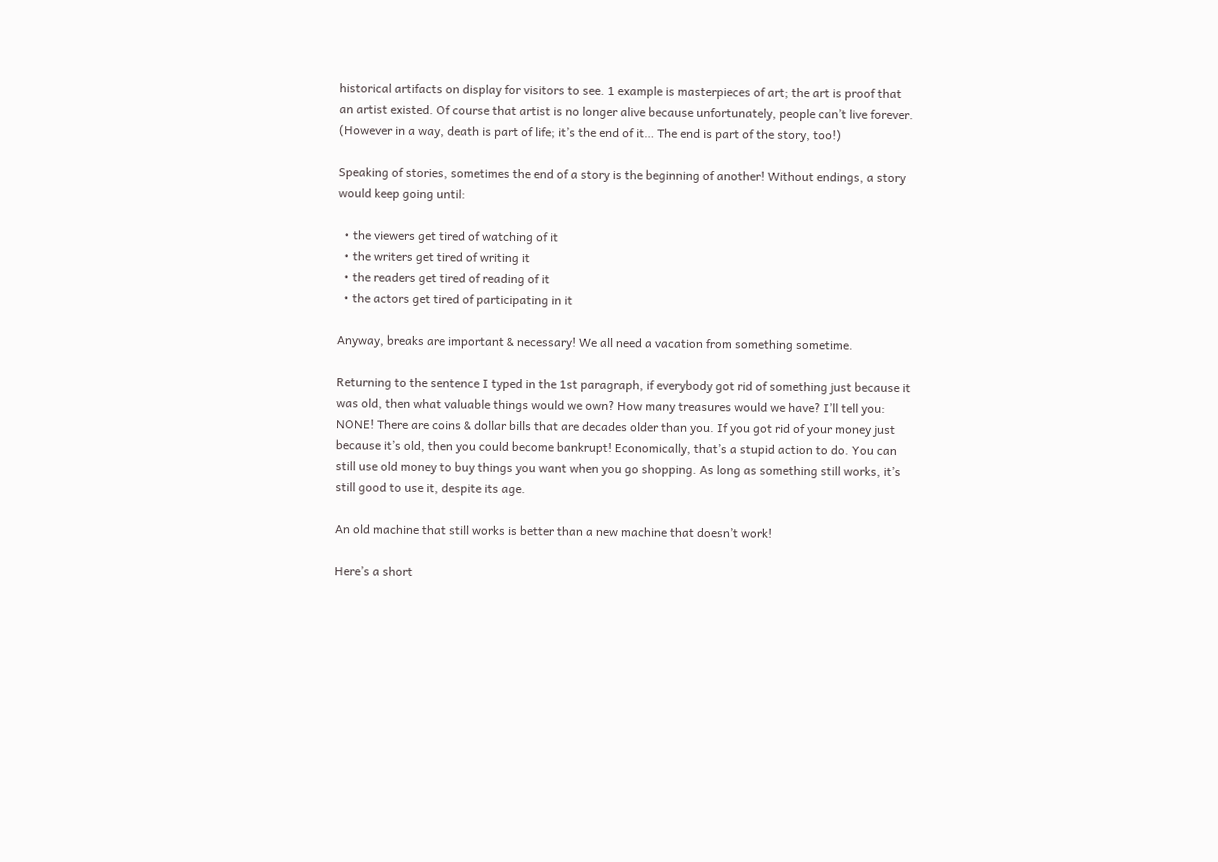historical artifacts on display for visitors to see. 1 example is masterpieces of art; the art is proof that an artist existed. Of course that artist is no longer alive because unfortunately, people can’t live forever. (However in a way, death is part of life; it’s the end of it… The end is part of the story, too!)

Speaking of stories, sometimes the end of a story is the beginning of another! Without endings, a story would keep going until:

  • the viewers get tired of watching of it
  • the writers get tired of writing it
  • the readers get tired of reading of it
  • the actors get tired of participating in it

Anyway, breaks are important & necessary! We all need a vacation from something sometime.

Returning to the sentence I typed in the 1st paragraph, if everybody got rid of something just because it was old, then what valuable things would we own? How many treasures would we have? I’ll tell you: NONE! There are coins & dollar bills that are decades older than you. If you got rid of your money just because it’s old, then you could become bankrupt! Economically, that’s a stupid action to do. You can still use old money to buy things you want when you go shopping. As long as something still works, it’s still good to use it, despite its age.

An old machine that still works is better than a new machine that doesn’t work!

Here’s a short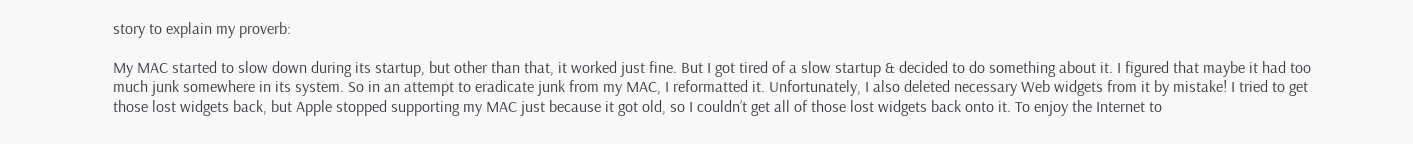story to explain my proverb:

My MAC started to slow down during its startup, but other than that, it worked just fine. But I got tired of a slow startup & decided to do something about it. I figured that maybe it had too much junk somewhere in its system. So in an attempt to eradicate junk from my MAC, I reformatted it. Unfortunately, I also deleted necessary Web widgets from it by mistake! I tried to get those lost widgets back, but Apple stopped supporting my MAC just because it got old, so I couldn’t get all of those lost widgets back onto it. To enjoy the Internet to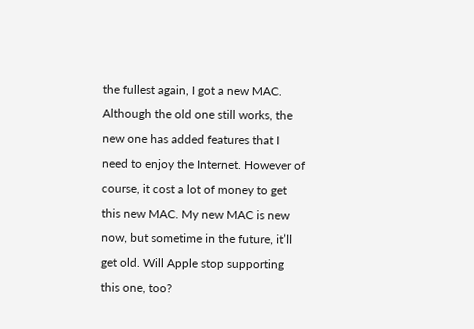the fullest again, I got a new MAC. Although the old one still works, the new one has added features that I need to enjoy the Internet. However of course, it cost a lot of money to get this new MAC. My new MAC is new now, but sometime in the future, it’ll get old. Will Apple stop supporting this one, too?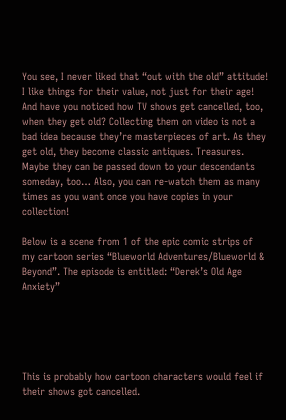You see, I never liked that “out with the old” attitude! I like things for their value, not just for their age! And have you noticed how TV shows get cancelled, too, when they get old? Collecting them on video is not a bad idea because they’re masterpieces of art. As they get old, they become classic antiques. Treasures. Maybe they can be passed down to your descendants someday, too… Also, you can re-watch them as many times as you want once you have copies in your collection!

Below is a scene from 1 of the epic comic strips of my cartoon series “Blueworld Adventures/Blueworld & Beyond”. The episode is entitled: “Derek’s Old Age Anxiety”





This is probably how cartoon characters would feel if their shows got cancelled.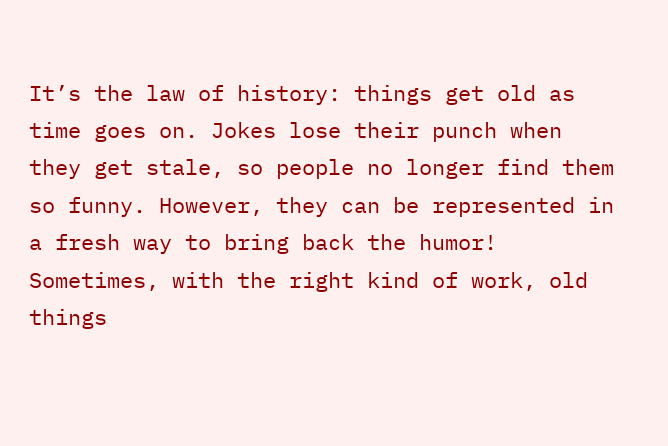It’s the law of history: things get old as time goes on. Jokes lose their punch when they get stale, so people no longer find them so funny. However, they can be represented in a fresh way to bring back the humor! Sometimes, with the right kind of work, old things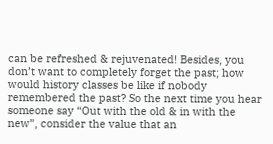can be refreshed & rejuvenated! Besides, you don’t want to completely forget the past; how would history classes be like if nobody remembered the past? So the next time you hear someone say “Out with the old & in with the new”, consider the value that an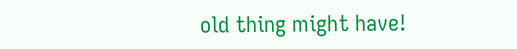old thing might have!